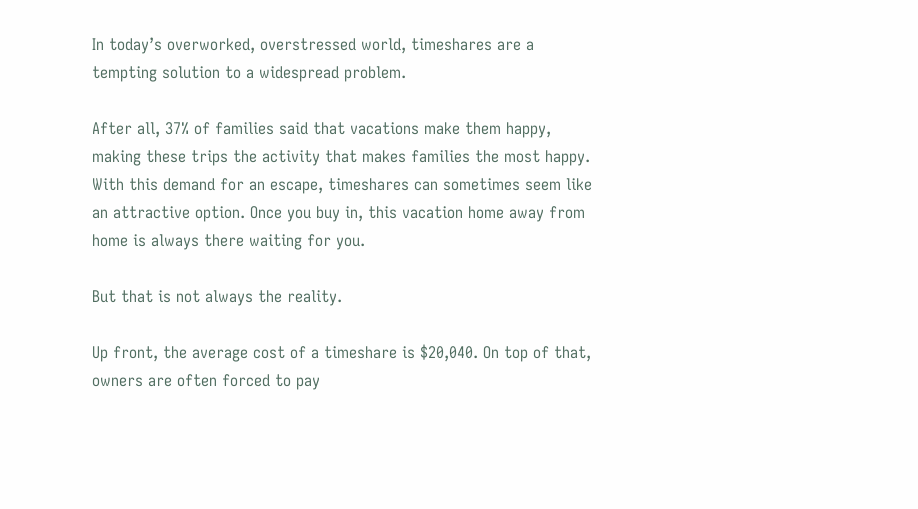In today’s overworked, overstressed world, timeshares are a tempting solution to a widespread problem.

After all, 37% of families said that vacations make them happy, making these trips the activity that makes families the most happy. With this demand for an escape, timeshares can sometimes seem like an attractive option. Once you buy in, this vacation home away from home is always there waiting for you.

But that is not always the reality.

Up front, the average cost of a timeshare is $20,040. On top of that, owners are often forced to pay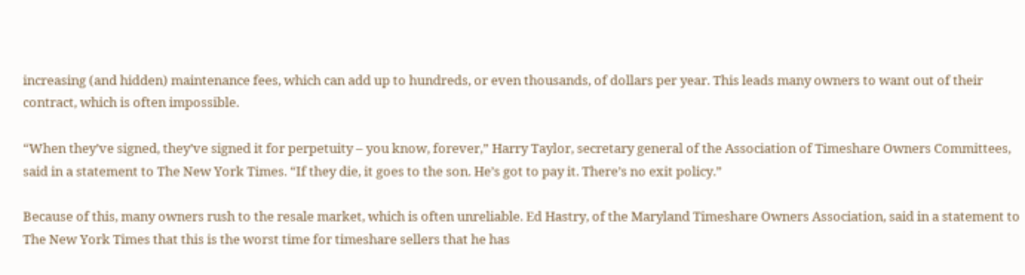increasing (and hidden) maintenance fees, which can add up to hundreds, or even thousands, of dollars per year. This leads many owners to want out of their contract, which is often impossible.

“When they’ve signed, they’ve signed it for perpetuity – you know, forever,” Harry Taylor, secretary general of the Association of Timeshare Owners Committees, said in a statement to The New York Times. “If they die, it goes to the son. He’s got to pay it. There’s no exit policy.”

Because of this, many owners rush to the resale market, which is often unreliable. Ed Hastry, of the Maryland Timeshare Owners Association, said in a statement to The New York Times that this is the worst time for timeshare sellers that he has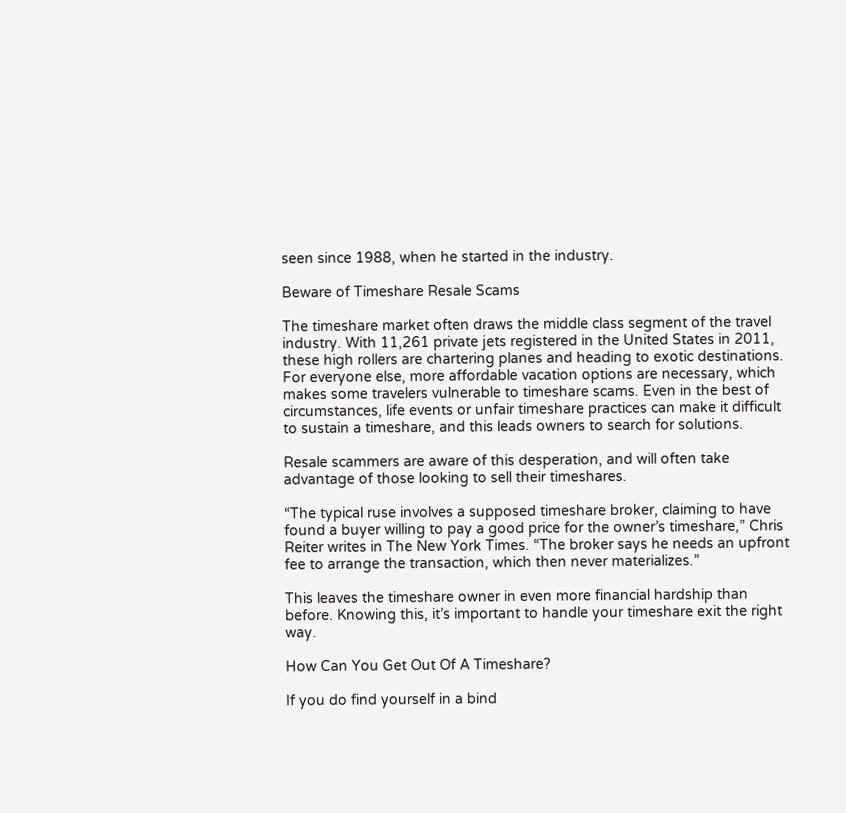seen since 1988, when he started in the industry.

Beware of Timeshare Resale Scams

The timeshare market often draws the middle class segment of the travel industry. With 11,261 private jets registered in the United States in 2011, these high rollers are chartering planes and heading to exotic destinations. For everyone else, more affordable vacation options are necessary, which makes some travelers vulnerable to timeshare scams. Even in the best of circumstances, life events or unfair timeshare practices can make it difficult to sustain a timeshare, and this leads owners to search for solutions.

Resale scammers are aware of this desperation, and will often take advantage of those looking to sell their timeshares.

“The typical ruse involves a supposed timeshare broker, claiming to have found a buyer willing to pay a good price for the owner’s timeshare,” Chris Reiter writes in The New York Times. “The broker says he needs an upfront fee to arrange the transaction, which then never materializes.”

This leaves the timeshare owner in even more financial hardship than before. Knowing this, it’s important to handle your timeshare exit the right way.

How Can You Get Out Of A Timeshare?

If you do find yourself in a bind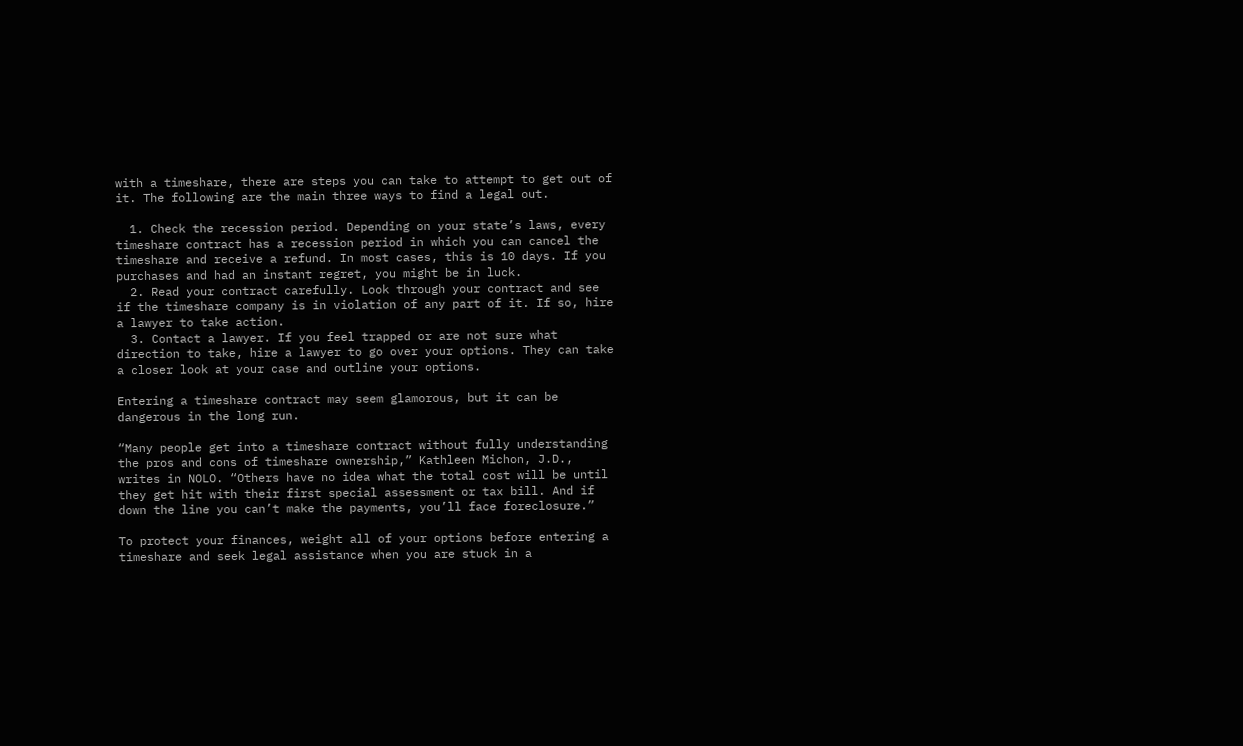with a timeshare, there are steps you can take to attempt to get out of it. The following are the main three ways to find a legal out.

  1. Check the recession period. Depending on your state’s laws, every timeshare contract has a recession period in which you can cancel the timeshare and receive a refund. In most cases, this is 10 days. If you purchases and had an instant regret, you might be in luck.
  2. Read your contract carefully. Look through your contract and see if the timeshare company is in violation of any part of it. If so, hire a lawyer to take action.
  3. Contact a lawyer. If you feel trapped or are not sure what direction to take, hire a lawyer to go over your options. They can take a closer look at your case and outline your options.

Entering a timeshare contract may seem glamorous, but it can be dangerous in the long run.

“Many people get into a timeshare contract without fully understanding the pros and cons of timeshare ownership,” Kathleen Michon, J.D., writes in NOLO. “Others have no idea what the total cost will be until they get hit with their first special assessment or tax bill. And if down the line you can’t make the payments, you’ll face foreclosure.”

To protect your finances, weight all of your options before entering a timeshare and seek legal assistance when you are stuck in a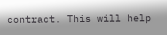contract. This will help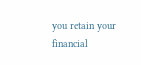you retain your financial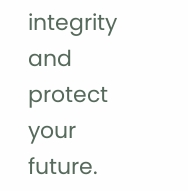integrity and protect your future.